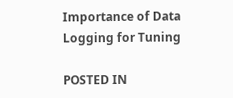Importance of Data Logging for Tuning

POSTED IN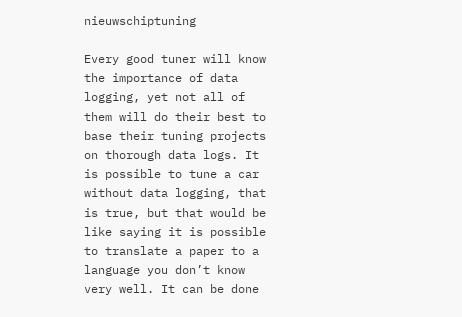nieuwschiptuning

Every good tuner will know the importance of data logging, yet not all of them will do their best to base their tuning projects on thorough data logs. It is possible to tune a car without data logging, that is true, but that would be like saying it is possible to translate a paper to a language you don’t know very well. It can be done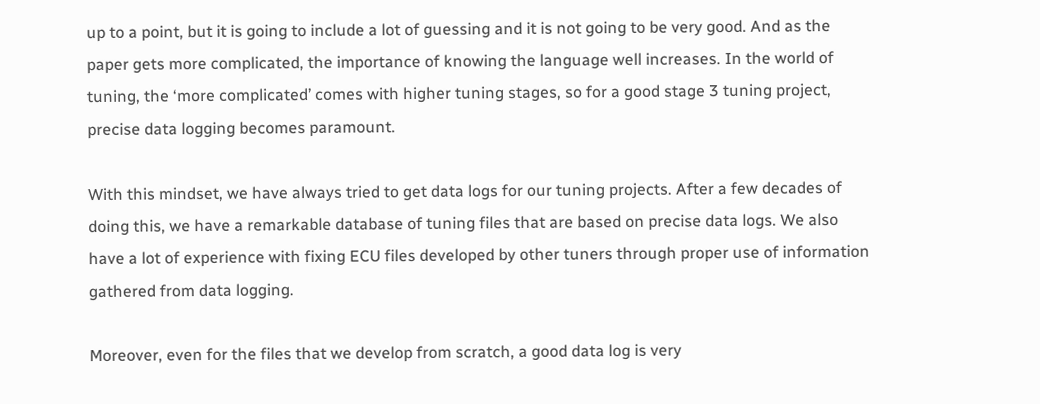up to a point, but it is going to include a lot of guessing and it is not going to be very good. And as the paper gets more complicated, the importance of knowing the language well increases. In the world of tuning, the ‘more complicated’ comes with higher tuning stages, so for a good stage 3 tuning project, precise data logging becomes paramount.

With this mindset, we have always tried to get data logs for our tuning projects. After a few decades of doing this, we have a remarkable database of tuning files that are based on precise data logs. We also have a lot of experience with fixing ECU files developed by other tuners through proper use of information gathered from data logging.

Moreover, even for the files that we develop from scratch, a good data log is very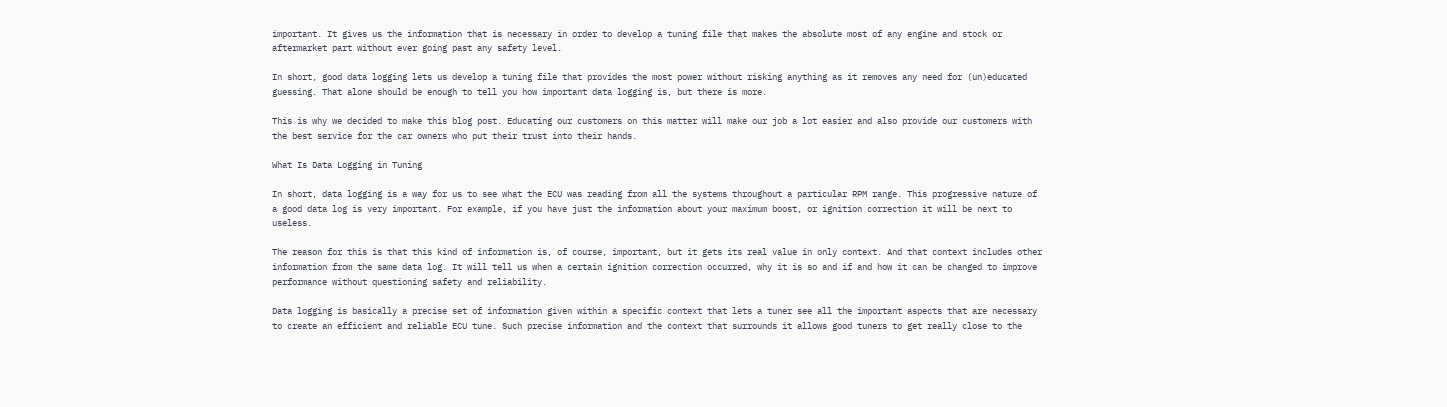important. It gives us the information that is necessary in order to develop a tuning file that makes the absolute most of any engine and stock or aftermarket part without ever going past any safety level.

In short, good data logging lets us develop a tuning file that provides the most power without risking anything as it removes any need for (un)educated guessing. That alone should be enough to tell you how important data logging is, but there is more.

This is why we decided to make this blog post. Educating our customers on this matter will make our job a lot easier and also provide our customers with the best service for the car owners who put their trust into their hands.

What Is Data Logging in Tuning

In short, data logging is a way for us to see what the ECU was reading from all the systems throughout a particular RPM range. This progressive nature of a good data log is very important. For example, if you have just the information about your maximum boost, or ignition correction it will be next to useless.

The reason for this is that this kind of information is, of course, important, but it gets its real value in only context. And that context includes other information from the same data log. It will tell us when a certain ignition correction occurred, why it is so and if and how it can be changed to improve performance without questioning safety and reliability.

Data logging is basically a precise set of information given within a specific context that lets a tuner see all the important aspects that are necessary to create an efficient and reliable ECU tune. Such precise information and the context that surrounds it allows good tuners to get really close to the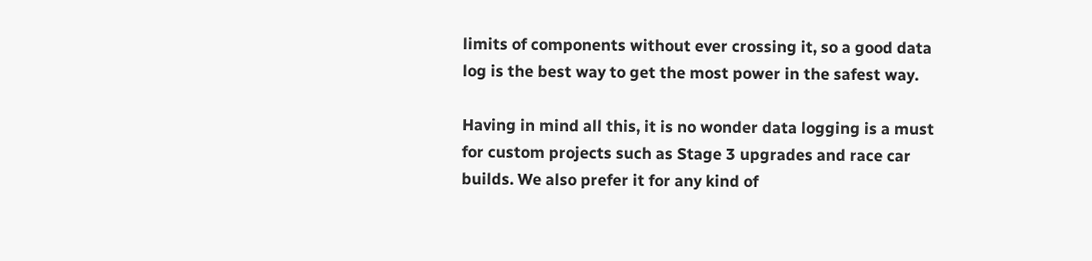limits of components without ever crossing it, so a good data log is the best way to get the most power in the safest way.

Having in mind all this, it is no wonder data logging is a must for custom projects such as Stage 3 upgrades and race car builds. We also prefer it for any kind of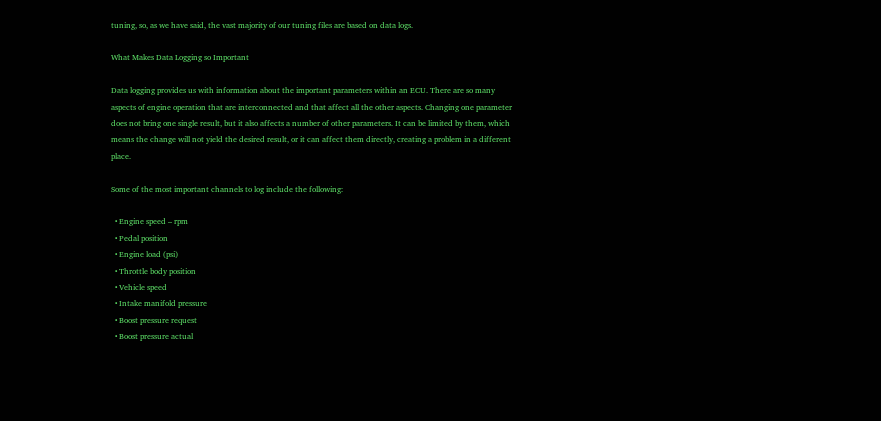tuning, so, as we have said, the vast majority of our tuning files are based on data logs.

What Makes Data Logging so Important

Data logging provides us with information about the important parameters within an ECU. There are so many aspects of engine operation that are interconnected and that affect all the other aspects. Changing one parameter does not bring one single result, but it also affects a number of other parameters. It can be limited by them, which means the change will not yield the desired result, or it can affect them directly, creating a problem in a different place.

Some of the most important channels to log include the following:

  • Engine speed – rpm
  • Pedal position
  • Engine load (psi)
  • Throttle body position
  • Vehicle speed
  • Intake manifold pressure
  • Boost pressure request
  • Boost pressure actual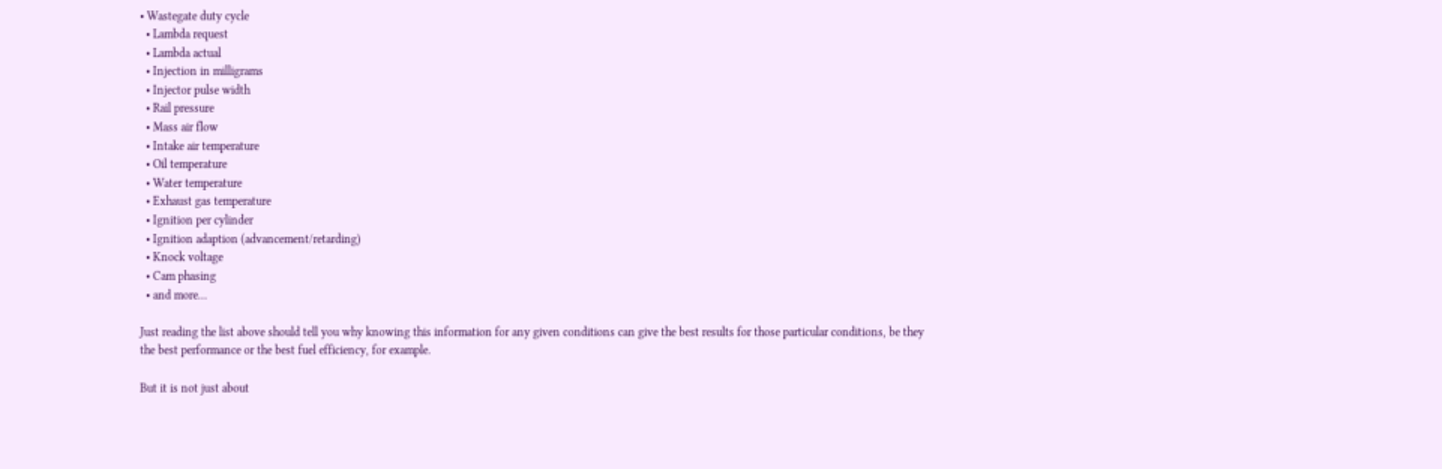• Wastegate duty cycle
  • Lambda request
  • Lambda actual
  • Injection in milligrams
  • Injector pulse width
  • Rail pressure
  • Mass air flow
  • Intake air temperature
  • Oil temperature
  • Water temperature
  • Exhaust gas temperature
  • Ignition per cylinder
  • Ignition adaption (advancement/retarding)
  • Knock voltage
  • Cam phasing
  • and more…

Just reading the list above should tell you why knowing this information for any given conditions can give the best results for those particular conditions, be they the best performance or the best fuel efficiency, for example.

But it is not just about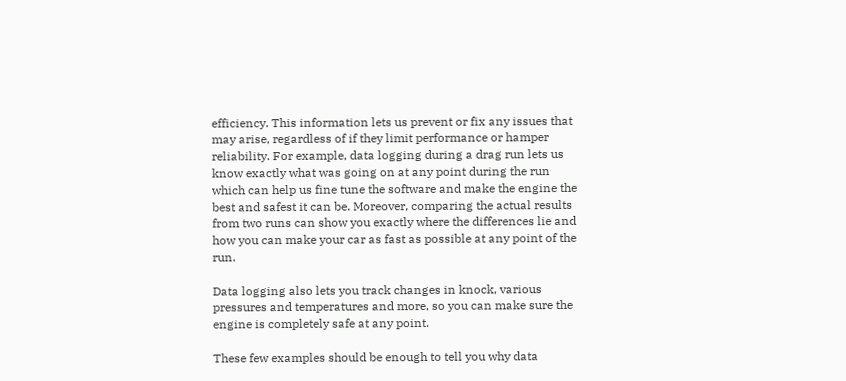efficiency. This information lets us prevent or fix any issues that may arise, regardless of if they limit performance or hamper reliability. For example, data logging during a drag run lets us know exactly what was going on at any point during the run which can help us fine tune the software and make the engine the best and safest it can be. Moreover, comparing the actual results from two runs can show you exactly where the differences lie and how you can make your car as fast as possible at any point of the run.

Data logging also lets you track changes in knock, various pressures and temperatures and more, so you can make sure the engine is completely safe at any point.

These few examples should be enough to tell you why data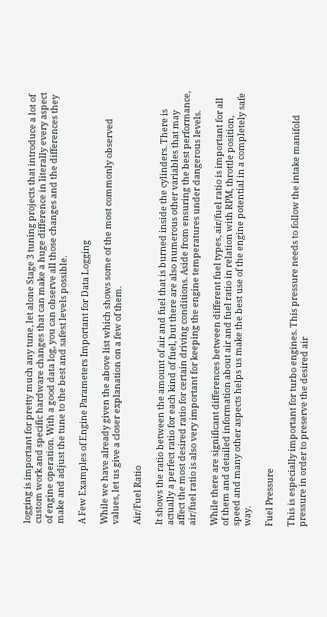logging is important for pretty much any tune, let alone Stage 3 tuning projects that introduce a lot of custom work and specific hardware changes that can make a huge difference in literally every aspect of engine operation. With a good data log, you can observe all those changes and the differences they make and adjust the tune to the best and safest levels possible.

A Few Examples of Engine Parameters Important for Data Logging

While we have already given the above list which shows some of the most commonly observed values, let us give a closer explanation on a few of them.

Air/Fuel Ratio

It shows the ratio between the amount of air and fuel that is burned inside the cylinders. There is actually a perfect ratio for each kind of fuel, but there are also numerous other variables that may affect the most desired ratio for certain driving conditions. Aside from ensuring the best performance, air/fuel ratio is also very important for keeping the engine temperatures under dangerous levels.

While there are significant differences between different fuel types, air/fuel ratio is important for all of them and detailed information about air and fuel ratio in relation with RPM, throttle position, speed and many other aspects helps us make the best use of the engine potential in a completely safe way.

Fuel Pressure

This is especially important for turbo engines. This pressure needs to follow the intake manifold pressure in order to preserve the desired air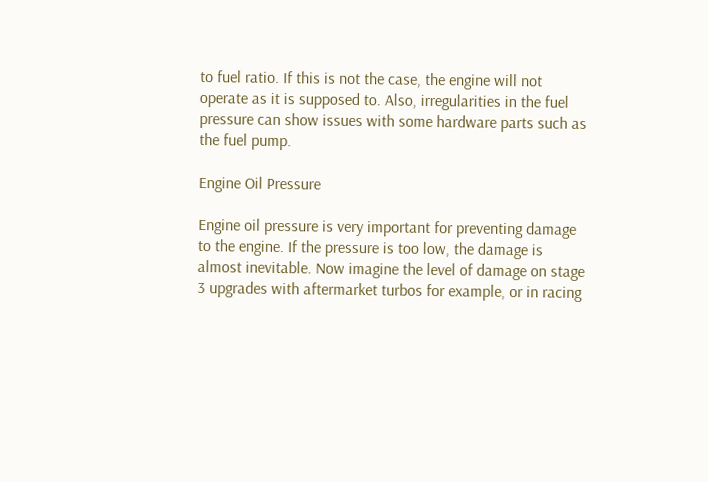to fuel ratio. If this is not the case, the engine will not operate as it is supposed to. Also, irregularities in the fuel pressure can show issues with some hardware parts such as the fuel pump.

Engine Oil Pressure

Engine oil pressure is very important for preventing damage to the engine. If the pressure is too low, the damage is almost inevitable. Now imagine the level of damage on stage 3 upgrades with aftermarket turbos for example, or in racing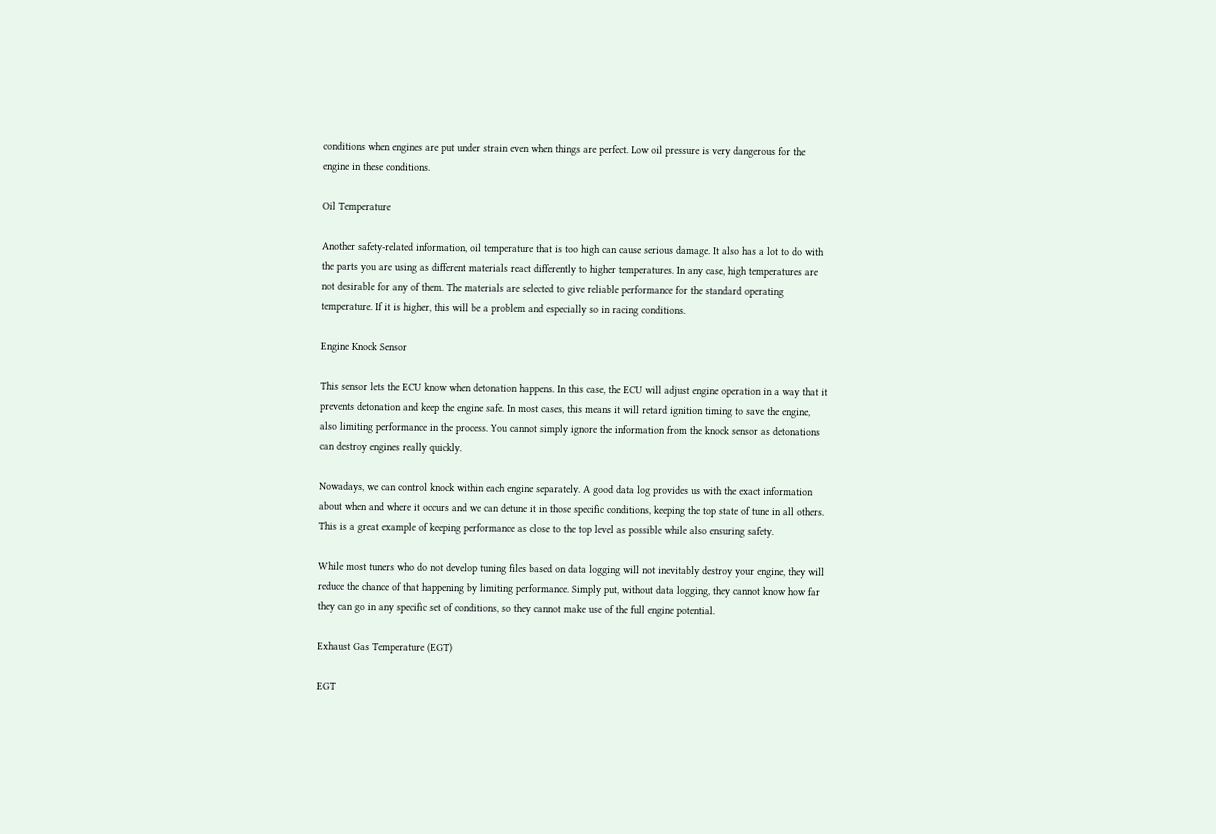conditions when engines are put under strain even when things are perfect. Low oil pressure is very dangerous for the engine in these conditions.

Oil Temperature

Another safety-related information, oil temperature that is too high can cause serious damage. It also has a lot to do with the parts you are using as different materials react differently to higher temperatures. In any case, high temperatures are not desirable for any of them. The materials are selected to give reliable performance for the standard operating temperature. If it is higher, this will be a problem and especially so in racing conditions.

Engine Knock Sensor

This sensor lets the ECU know when detonation happens. In this case, the ECU will adjust engine operation in a way that it prevents detonation and keep the engine safe. In most cases, this means it will retard ignition timing to save the engine, also limiting performance in the process. You cannot simply ignore the information from the knock sensor as detonations can destroy engines really quickly.

Nowadays, we can control knock within each engine separately. A good data log provides us with the exact information about when and where it occurs and we can detune it in those specific conditions, keeping the top state of tune in all others. This is a great example of keeping performance as close to the top level as possible while also ensuring safety.

While most tuners who do not develop tuning files based on data logging will not inevitably destroy your engine, they will reduce the chance of that happening by limiting performance. Simply put, without data logging, they cannot know how far they can go in any specific set of conditions, so they cannot make use of the full engine potential.

Exhaust Gas Temperature (EGT)

EGT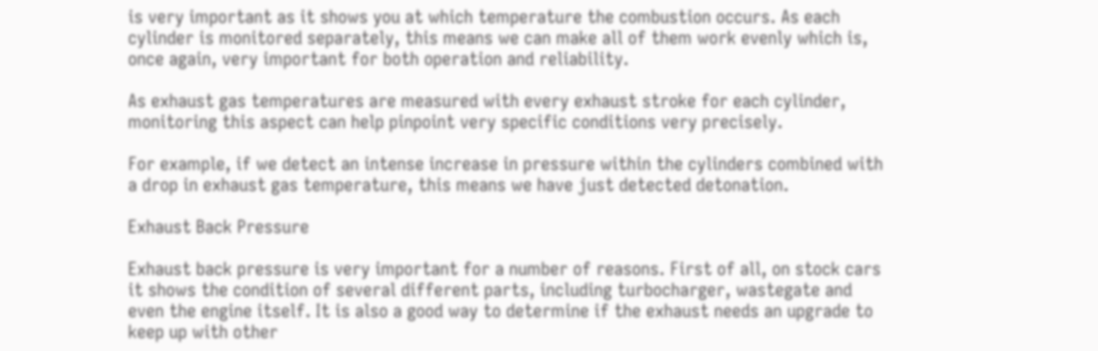is very important as it shows you at which temperature the combustion occurs. As each cylinder is monitored separately, this means we can make all of them work evenly which is, once again, very important for both operation and reliability.

As exhaust gas temperatures are measured with every exhaust stroke for each cylinder, monitoring this aspect can help pinpoint very specific conditions very precisely.

For example, if we detect an intense increase in pressure within the cylinders combined with a drop in exhaust gas temperature, this means we have just detected detonation.

Exhaust Back Pressure

Exhaust back pressure is very important for a number of reasons. First of all, on stock cars it shows the condition of several different parts, including turbocharger, wastegate and even the engine itself. It is also a good way to determine if the exhaust needs an upgrade to keep up with other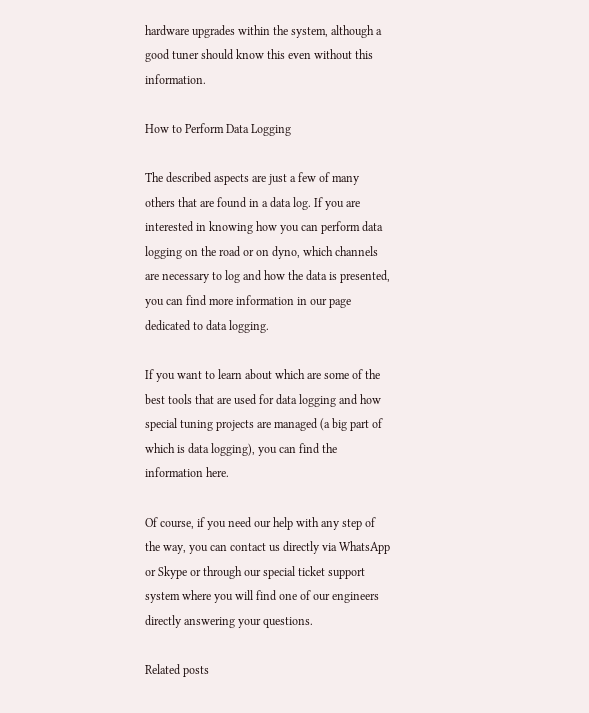hardware upgrades within the system, although a good tuner should know this even without this information.

How to Perform Data Logging

The described aspects are just a few of many others that are found in a data log. If you are interested in knowing how you can perform data logging on the road or on dyno, which channels are necessary to log and how the data is presented, you can find more information in our page dedicated to data logging.

If you want to learn about which are some of the best tools that are used for data logging and how special tuning projects are managed (a big part of which is data logging), you can find the information here.

Of course, if you need our help with any step of the way, you can contact us directly via WhatsApp or Skype or through our special ticket support system where you will find one of our engineers directly answering your questions.

Related posts